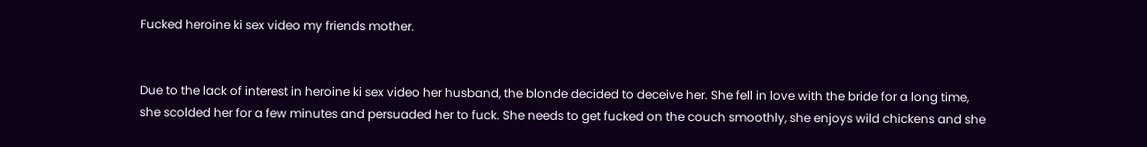Fucked heroine ki sex video my friends mother.


Due to the lack of interest in heroine ki sex video her husband, the blonde decided to deceive her. She fell in love with the bride for a long time, she scolded her for a few minutes and persuaded her to fuck. She needs to get fucked on the couch smoothly, she enjoys wild chickens and she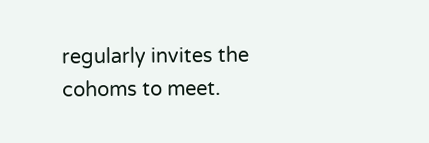regularly invites the cohoms to meet.